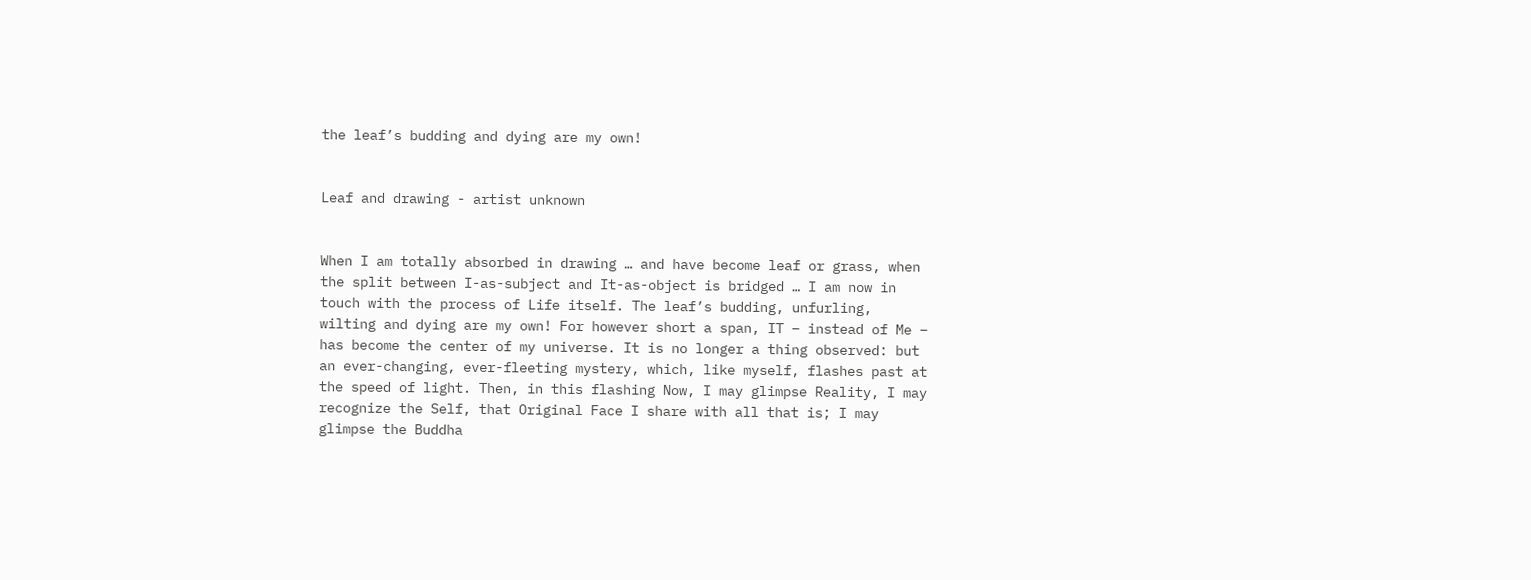the leaf’s budding and dying are my own!


Leaf and drawing - artist unknown


When I am totally absorbed in drawing … and have become leaf or grass, when the split between I-as-subject and It-as-object is bridged … I am now in touch with the process of Life itself. The leaf’s budding, unfurling, wilting and dying are my own! For however short a span, IT – instead of Me – has become the center of my universe. It is no longer a thing observed: but an ever-changing, ever-fleeting mystery, which, like myself, flashes past at the speed of light. Then, in this flashing Now, I may glimpse Reality, I may recognize the Self, that Original Face I share with all that is; I may glimpse the Buddha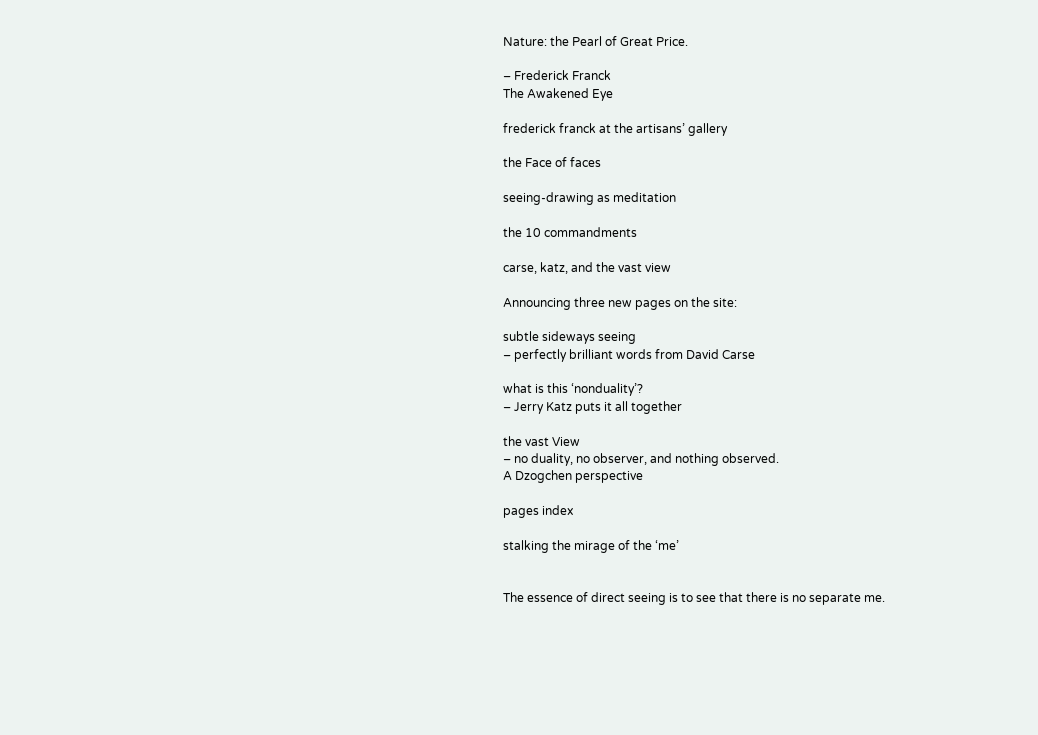Nature: the Pearl of Great Price.

– Frederick Franck
The Awakened Eye

frederick franck at the artisans’ gallery

the Face of faces

seeing-drawing as meditation

the 10 commandments

carse, katz, and the vast view

Announcing three new pages on the site:

subtle sideways seeing
– perfectly brilliant words from David Carse

what is this ‘nonduality’?
– Jerry Katz puts it all together

the vast View
– no duality, no observer, and nothing observed.
A Dzogchen perspective

pages index

stalking the mirage of the ‘me’


The essence of direct seeing is to see that there is no separate me.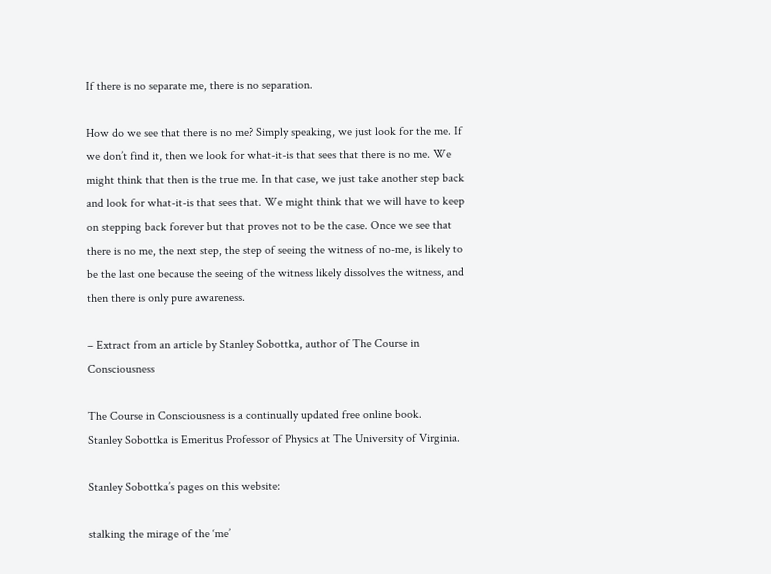If there is no separate me, there is no separation.

How do we see that there is no me? Simply speaking, we just look for the me. If we don’t find it, then we look for what-it-is that sees that there is no me. We might think that then is the true me. In that case, we just take another step back and look for what-it-is that sees that. We might think that we will have to keep on stepping back forever but that proves not to be the case. Once we see that there is no me, the next step, the step of seeing the witness of no-me, is likely to be the last one because the seeing of the witness likely dissolves the witness, and then there is only pure awareness.

– Extract from an article by Stanley Sobottka, author of The Course in Consciousness

The Course in Consciousness is a continually updated free online book.
Stanley Sobottka is Emeritus Professor of Physics at The University of Virginia.

Stanley Sobottka’s pages on this website:

stalking the mirage of the ‘me’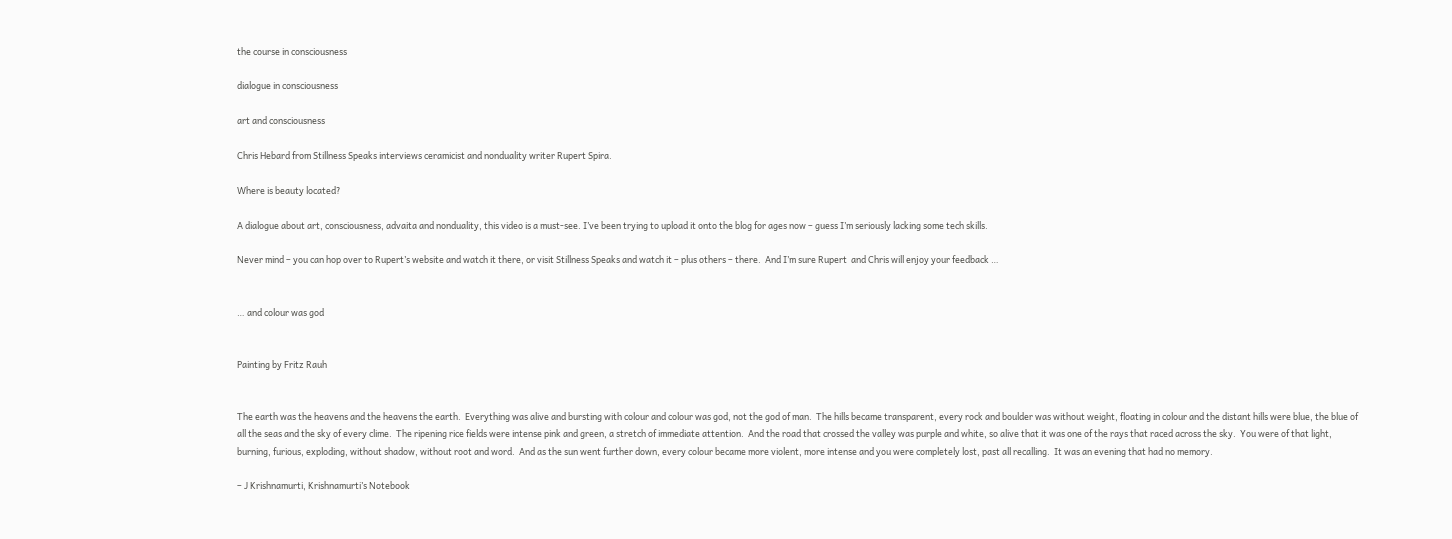the course in consciousness

dialogue in consciousness

art and consciousness

Chris Hebard from Stillness Speaks interviews ceramicist and nonduality writer Rupert Spira.

Where is beauty located?

A dialogue about art, consciousness, advaita and nonduality, this video is a must-see. I’ve been trying to upload it onto the blog for ages now – guess I’m seriously lacking some tech skills.

Never mind – you can hop over to Rupert’s website and watch it there, or visit Stillness Speaks and watch it – plus others – there.  And I’m sure Rupert  and Chris will enjoy your feedback …


… and colour was god


Painting by Fritz Rauh


The earth was the heavens and the heavens the earth.  Everything was alive and bursting with colour and colour was god, not the god of man.  The hills became transparent, every rock and boulder was without weight, floating in colour and the distant hills were blue, the blue of all the seas and the sky of every clime.  The ripening rice fields were intense pink and green, a stretch of immediate attention.  And the road that crossed the valley was purple and white, so alive that it was one of the rays that raced across the sky.  You were of that light, burning, furious, exploding, without shadow, without root and word.  And as the sun went further down, every colour became more violent, more intense and you were completely lost, past all recalling.  It was an evening that had no memory.

– J Krishnamurti, Krishnamurti’s Notebook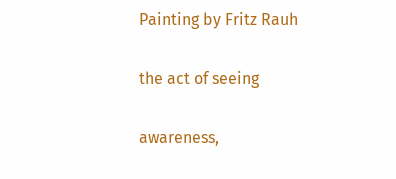Painting by Fritz Rauh

the act of seeing

awareness,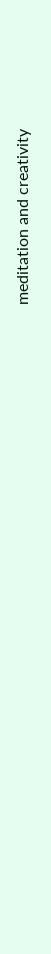meditation and creativity